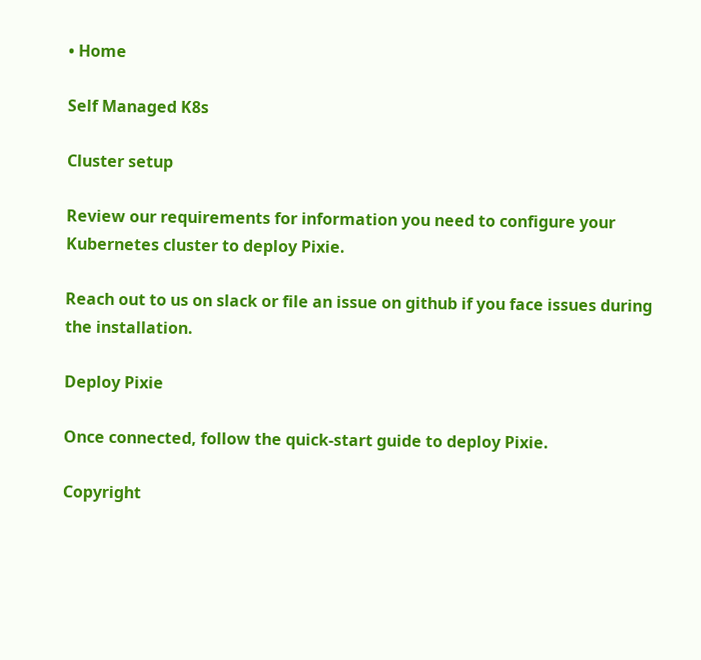• Home

Self Managed K8s

Cluster setup

Review our requirements for information you need to configure your Kubernetes cluster to deploy Pixie.

Reach out to us on slack or file an issue on github if you face issues during the installation.

Deploy Pixie

Once connected, follow the quick-start guide to deploy Pixie.

Copyright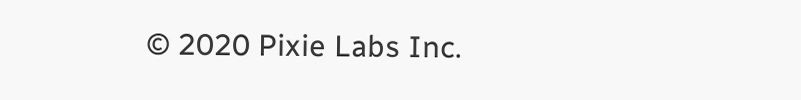© 2020 Pixie Labs Inc.